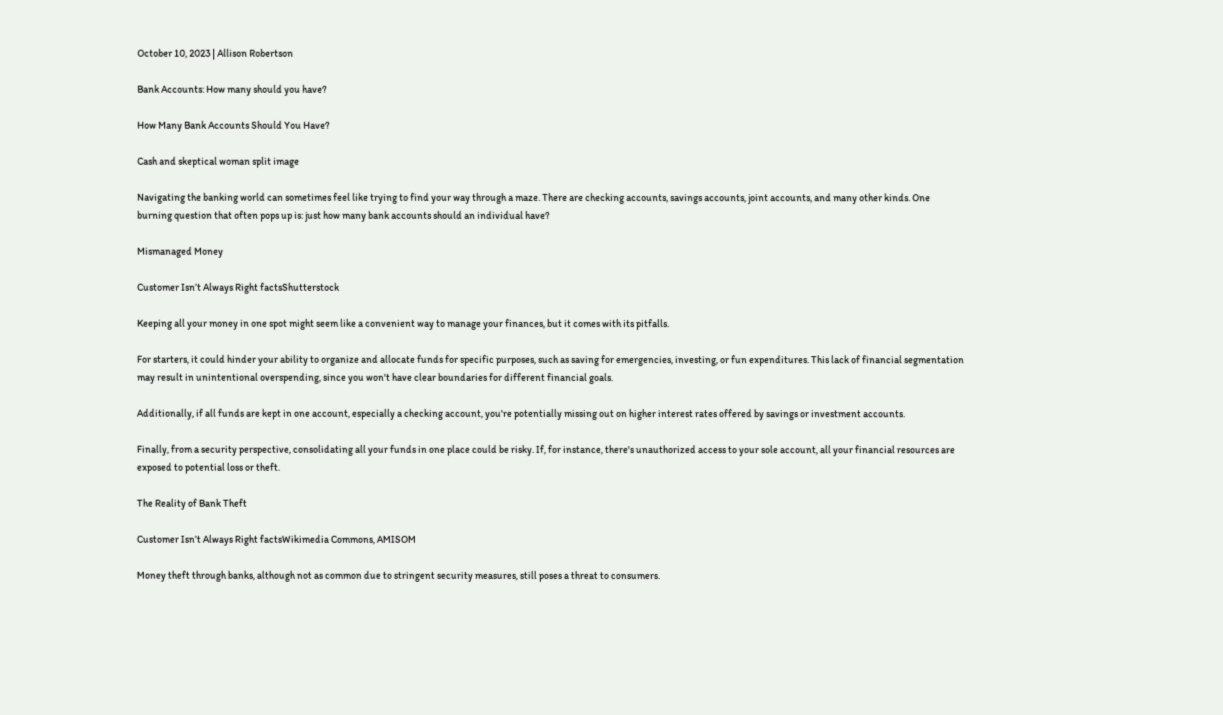October 10, 2023 | Allison Robertson

Bank Accounts: How many should you have?

How Many Bank Accounts Should You Have?

Cash and skeptical woman split image

Navigating the banking world can sometimes feel like trying to find your way through a maze. There are checking accounts, savings accounts, joint accounts, and many other kinds. One burning question that often pops up is: just how many bank accounts should an individual have?

Mismanaged Money

Customer Isn’t Always Right factsShutterstock

Keeping all your money in one spot might seem like a convenient way to manage your finances, but it comes with its pitfalls.

For starters, it could hinder your ability to organize and allocate funds for specific purposes, such as saving for emergencies, investing, or fun expenditures. This lack of financial segmentation may result in unintentional overspending, since you won't have clear boundaries for different financial goals.

Additionally, if all funds are kept in one account, especially a checking account, you're potentially missing out on higher interest rates offered by savings or investment accounts.

Finally, from a security perspective, consolidating all your funds in one place could be risky. If, for instance, there's unauthorized access to your sole account, all your financial resources are exposed to potential loss or theft.

The Reality of Bank Theft

Customer Isn’t Always Right factsWikimedia Commons, AMISOM

Money theft through banks, although not as common due to stringent security measures, still poses a threat to consumers.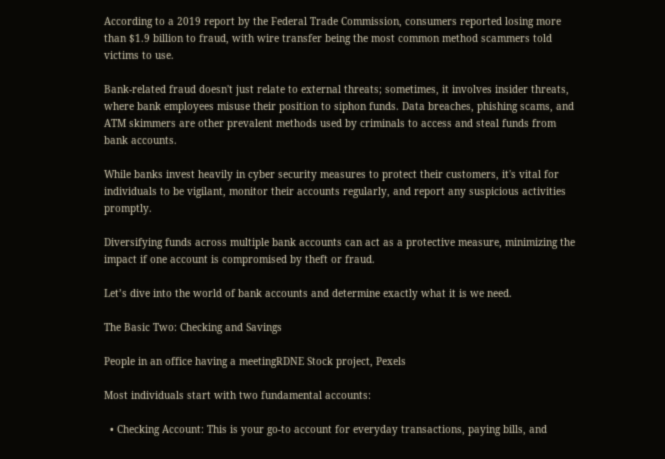According to a 2019 report by the Federal Trade Commission, consumers reported losing more than $1.9 billion to fraud, with wire transfer being the most common method scammers told victims to use.

Bank-related fraud doesn't just relate to external threats; sometimes, it involves insider threats, where bank employees misuse their position to siphon funds. Data breaches, phishing scams, and ATM skimmers are other prevalent methods used by criminals to access and steal funds from bank accounts.

While banks invest heavily in cyber security measures to protect their customers, it's vital for individuals to be vigilant, monitor their accounts regularly, and report any suspicious activities promptly.

Diversifying funds across multiple bank accounts can act as a protective measure, minimizing the impact if one account is compromised by theft or fraud.

Let’s dive into the world of bank accounts and determine exactly what it is we need.

The Basic Two: Checking and Savings

People in an office having a meetingRDNE Stock project, Pexels

Most individuals start with two fundamental accounts:

  • Checking Account: This is your go-to account for everyday transactions, paying bills, and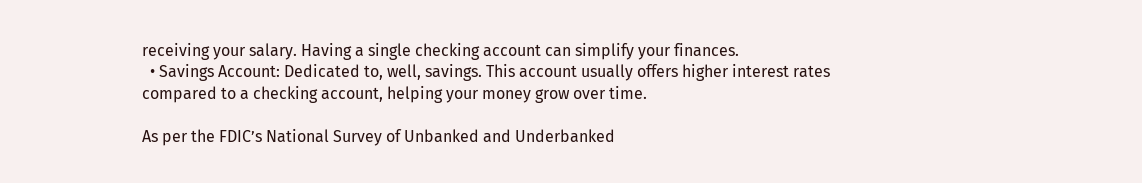receiving your salary. Having a single checking account can simplify your finances.
  • Savings Account: Dedicated to, well, savings. This account usually offers higher interest rates compared to a checking account, helping your money grow over time.

As per the FDIC’s National Survey of Unbanked and Underbanked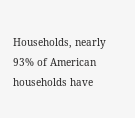Households, nearly 93% of American households have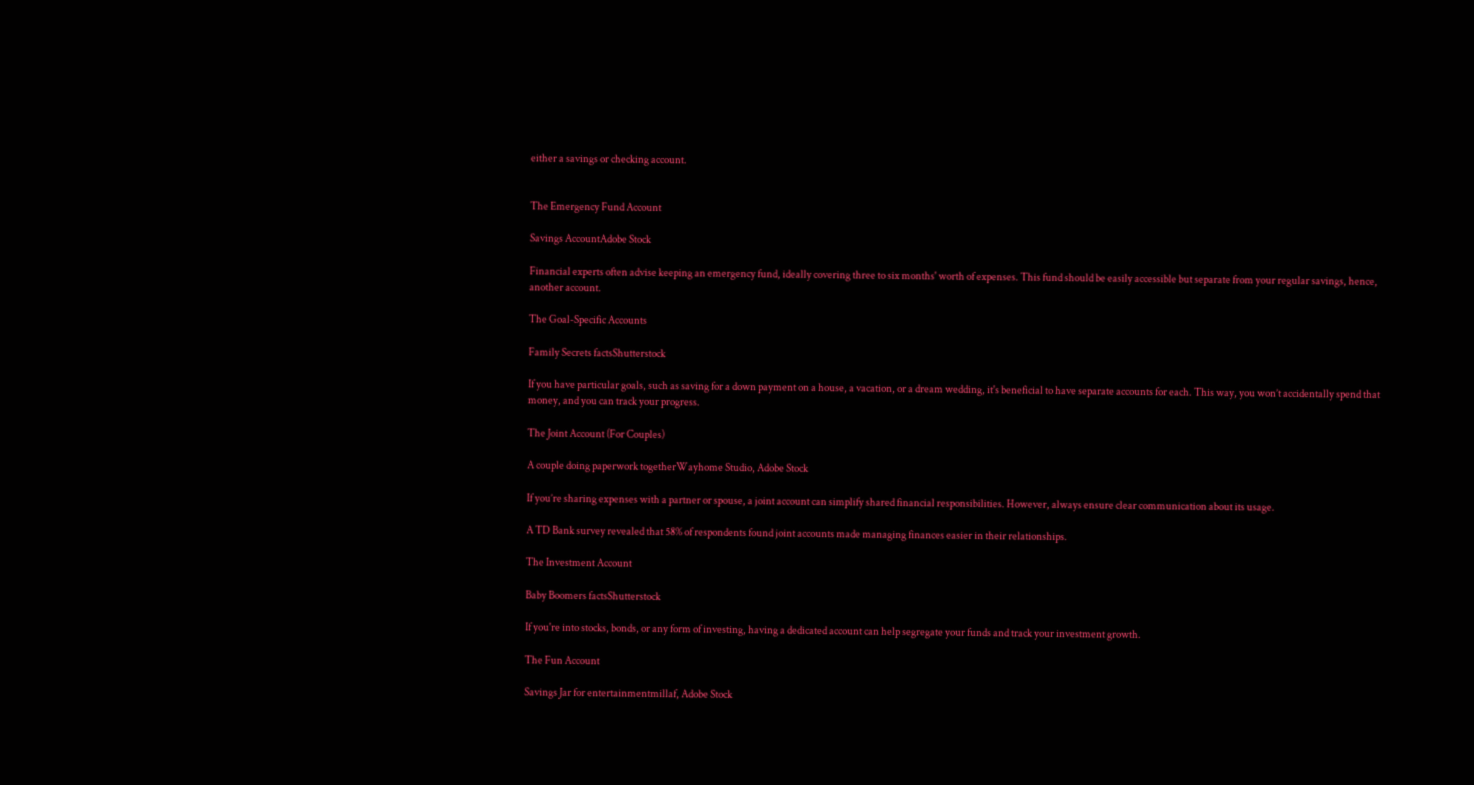either a savings or checking account.


The Emergency Fund Account

Savings AccountAdobe Stock

Financial experts often advise keeping an emergency fund, ideally covering three to six months' worth of expenses. This fund should be easily accessible but separate from your regular savings, hence, another account.

The Goal-Specific Accounts

Family Secrets factsShutterstock

If you have particular goals, such as saving for a down payment on a house, a vacation, or a dream wedding, it's beneficial to have separate accounts for each. This way, you won’t accidentally spend that money, and you can track your progress.

The Joint Account (For Couples)

A couple doing paperwork togetherWayhome Studio, Adobe Stock

If you’re sharing expenses with a partner or spouse, a joint account can simplify shared financial responsibilities. However, always ensure clear communication about its usage.

A TD Bank survey revealed that 58% of respondents found joint accounts made managing finances easier in their relationships.

The Investment Account

Baby Boomers factsShutterstock

If you're into stocks, bonds, or any form of investing, having a dedicated account can help segregate your funds and track your investment growth.

The Fun Account

Savings Jar for entertainmentmillaf, Adobe Stock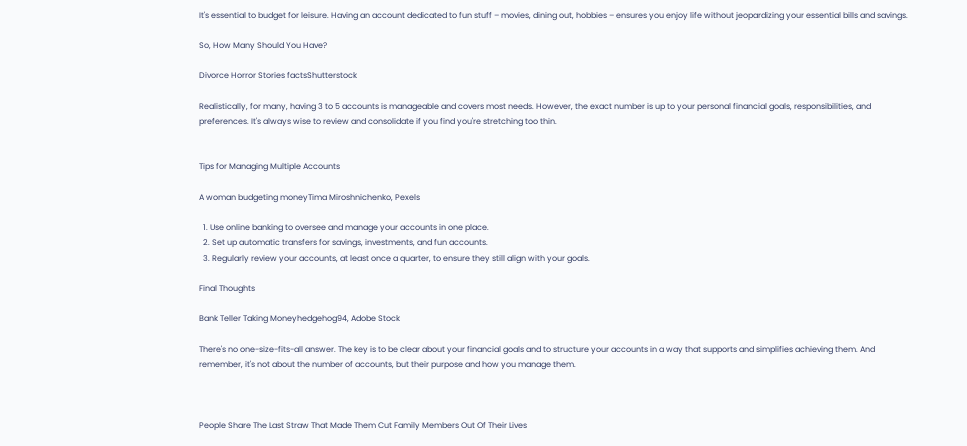It's essential to budget for leisure. Having an account dedicated to fun stuff – movies, dining out, hobbies – ensures you enjoy life without jeopardizing your essential bills and savings.

So, How Many Should You Have?

Divorce Horror Stories factsShutterstock

Realistically, for many, having 3 to 5 accounts is manageable and covers most needs. However, the exact number is up to your personal financial goals, responsibilities, and preferences. It's always wise to review and consolidate if you find you're stretching too thin.


Tips for Managing Multiple Accounts

A woman budgeting moneyTima Miroshnichenko, Pexels

  1. Use online banking to oversee and manage your accounts in one place.
  2. Set up automatic transfers for savings, investments, and fun accounts.
  3. Regularly review your accounts, at least once a quarter, to ensure they still align with your goals.

Final Thoughts

Bank Teller Taking Moneyhedgehog94, Adobe Stock

There's no one-size-fits-all answer. The key is to be clear about your financial goals and to structure your accounts in a way that supports and simplifies achieving them. And remember, it's not about the number of accounts, but their purpose and how you manage them.



People Share The Last Straw That Made Them Cut Family Members Out Of Their Lives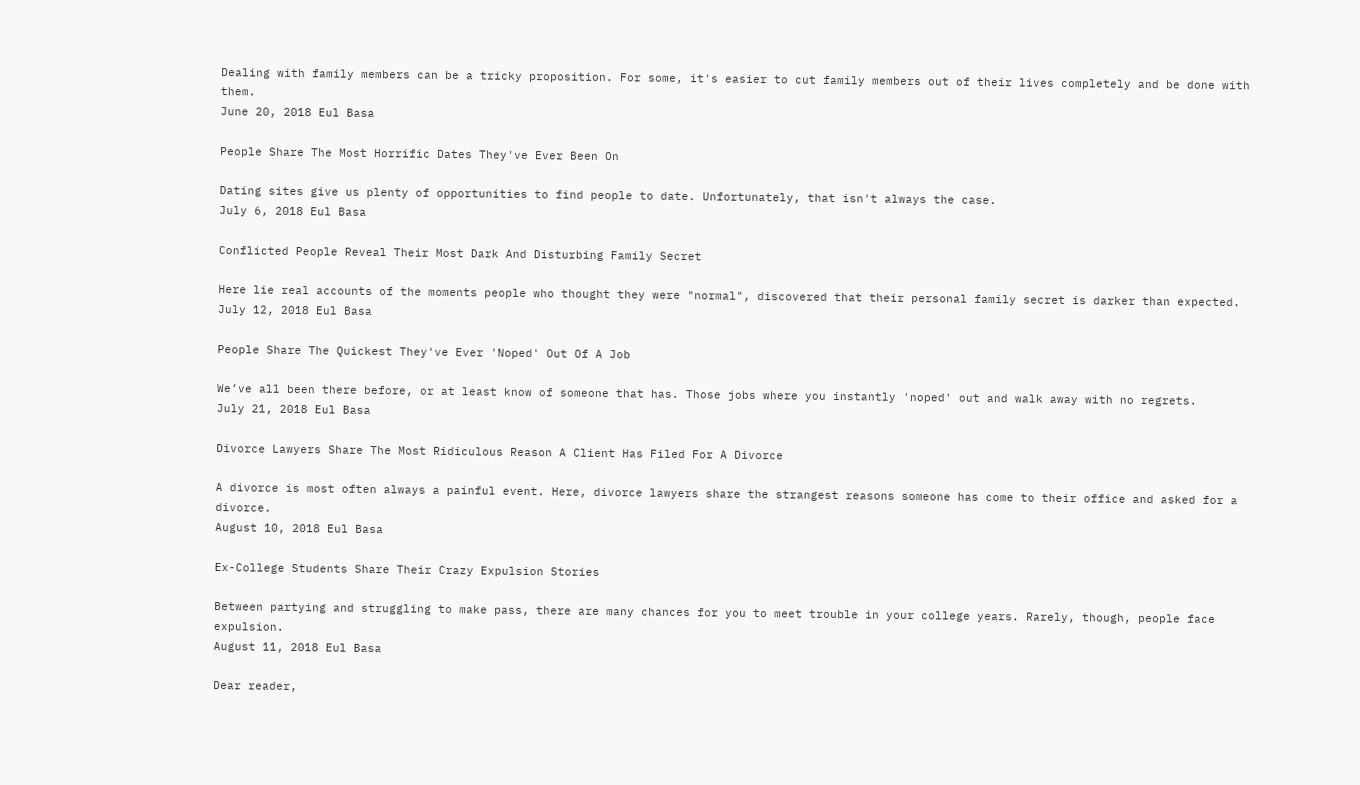Dealing with family members can be a tricky proposition. For some, it's easier to cut family members out of their lives completely and be done with them.
June 20, 2018 Eul Basa

People Share The Most Horrific Dates They've Ever Been On

Dating sites give us plenty of opportunities to find people to date. Unfortunately, that isn't always the case.
July 6, 2018 Eul Basa

Conflicted People Reveal Their Most Dark And Disturbing Family Secret

Here lie real accounts of the moments people who thought they were "normal", discovered that their personal family secret is darker than expected.
July 12, 2018 Eul Basa

People Share The Quickest They've Ever 'Noped' Out Of A Job

We’ve all been there before, or at least know of someone that has. Those jobs where you instantly 'noped' out and walk away with no regrets.
July 21, 2018 Eul Basa

Divorce Lawyers Share The Most Ridiculous Reason A Client Has Filed For A Divorce

A divorce is most often always a painful event. Here, divorce lawyers share the strangest reasons someone has come to their office and asked for a divorce.
August 10, 2018 Eul Basa

Ex-College Students Share Their Crazy Expulsion Stories

Between partying and struggling to make pass, there are many chances for you to meet trouble in your college years. Rarely, though, people face expulsion.
August 11, 2018 Eul Basa

Dear reader,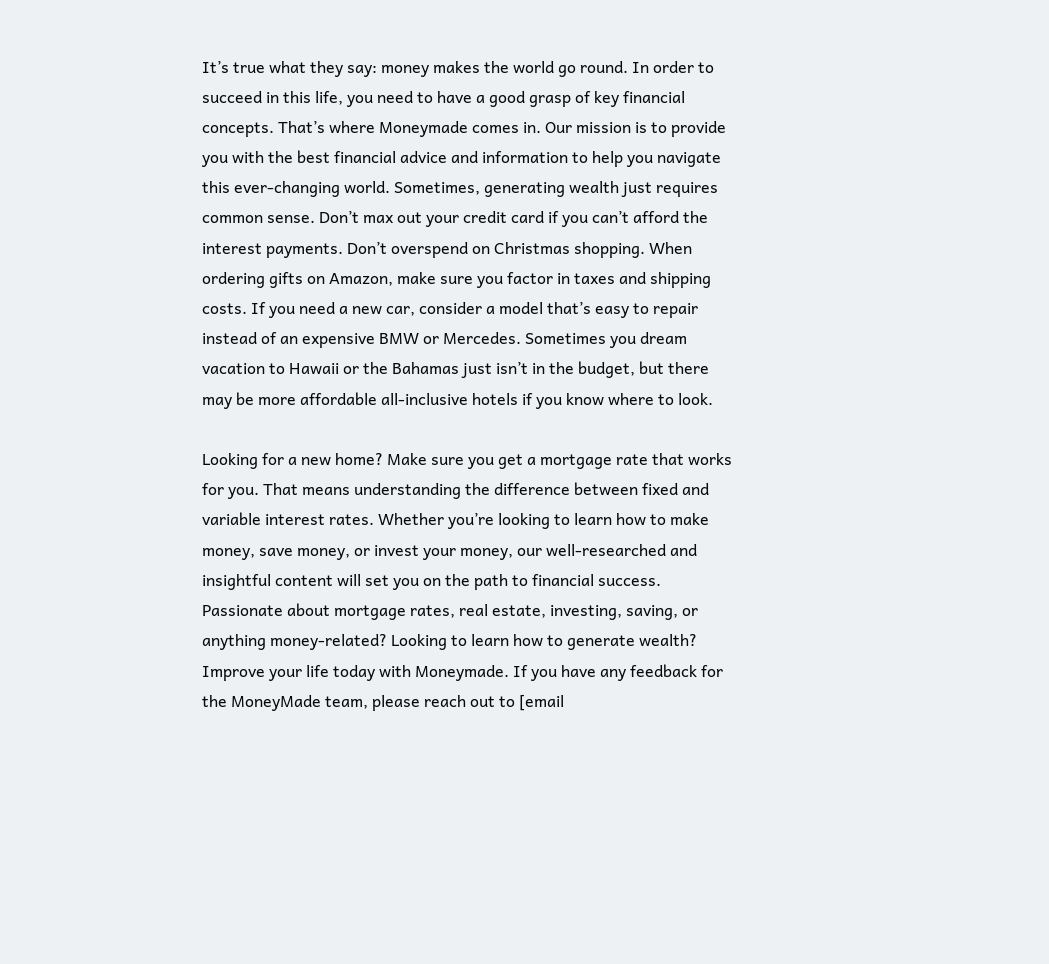It’s true what they say: money makes the world go round. In order to succeed in this life, you need to have a good grasp of key financial concepts. That’s where Moneymade comes in. Our mission is to provide you with the best financial advice and information to help you navigate this ever-changing world. Sometimes, generating wealth just requires common sense. Don’t max out your credit card if you can’t afford the interest payments. Don’t overspend on Christmas shopping. When ordering gifts on Amazon, make sure you factor in taxes and shipping costs. If you need a new car, consider a model that’s easy to repair instead of an expensive BMW or Mercedes. Sometimes you dream vacation to Hawaii or the Bahamas just isn’t in the budget, but there may be more affordable all-inclusive hotels if you know where to look.

Looking for a new home? Make sure you get a mortgage rate that works for you. That means understanding the difference between fixed and variable interest rates. Whether you’re looking to learn how to make money, save money, or invest your money, our well-researched and insightful content will set you on the path to financial success. Passionate about mortgage rates, real estate, investing, saving, or anything money-related? Looking to learn how to generate wealth? Improve your life today with Moneymade. If you have any feedback for the MoneyMade team, please reach out to [email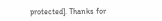protected]. Thanks for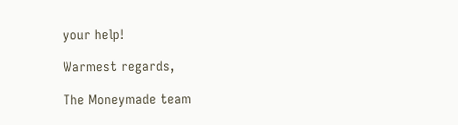your help!

Warmest regards,

The Moneymade team